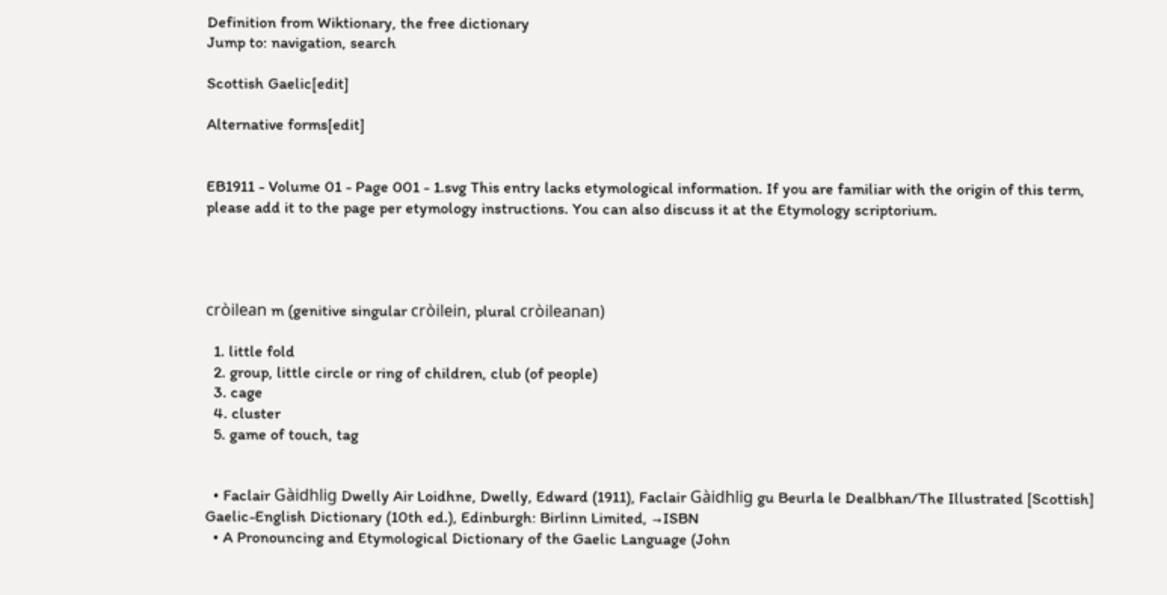Definition from Wiktionary, the free dictionary
Jump to: navigation, search

Scottish Gaelic[edit]

Alternative forms[edit]


EB1911 - Volume 01 - Page 001 - 1.svg This entry lacks etymological information. If you are familiar with the origin of this term, please add it to the page per etymology instructions. You can also discuss it at the Etymology scriptorium.




cròilean m (genitive singular cròilein, plural cròileanan)

  1. little fold
  2. group, little circle or ring of children, club (of people)
  3. cage
  4. cluster
  5. game of touch, tag


  • Faclair Gàidhlig Dwelly Air Loidhne, Dwelly, Edward (1911), Faclair Gàidhlig gu Beurla le Dealbhan/The Illustrated [Scottish] Gaelic-English Dictionary (10th ed.), Edinburgh: Birlinn Limited, →ISBN
  • A Pronouncing and Etymological Dictionary of the Gaelic Language (John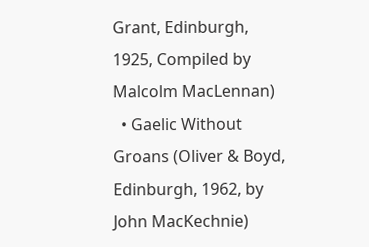Grant, Edinburgh, 1925, Compiled by Malcolm MacLennan)
  • Gaelic Without Groans (Oliver & Boyd, Edinburgh, 1962, by John MacKechnie)